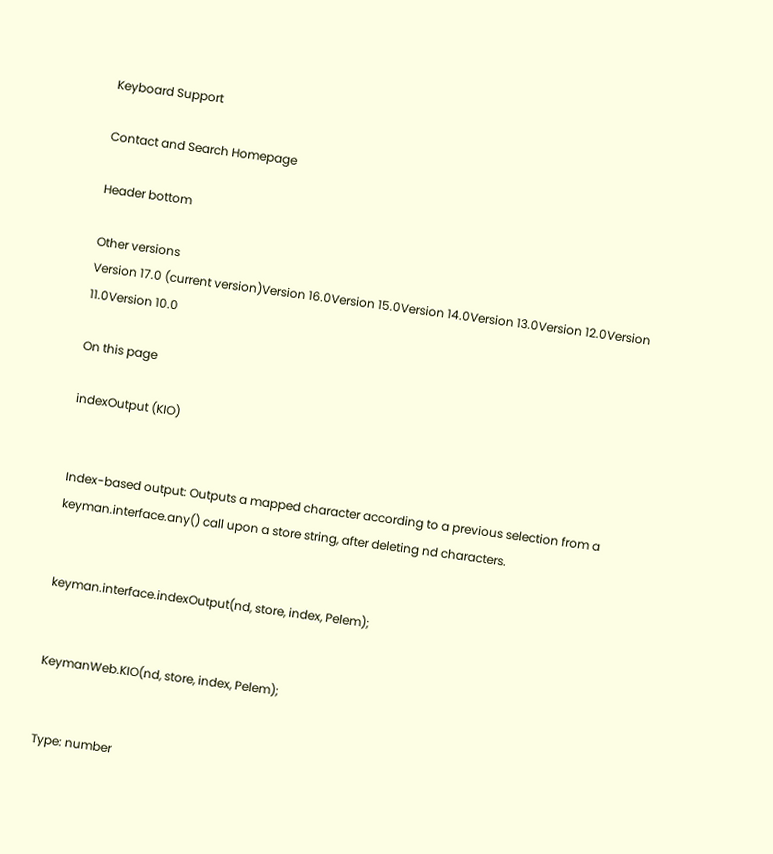Keyboard Support

Contact and Search Homepage

Header bottom

Other versions
Version 17.0 (current version)Version 16.0Version 15.0Version 14.0Version 13.0Version 12.0Version 11.0Version 10.0

On this page

indexOutput (KIO)


Index-based output: Outputs a mapped character according to a previous selection from a keyman.interface.any() call upon a store string, after deleting nd characters.


keyman.interface.indexOutput(nd, store, index, Pelem);


KeymanWeb.KIO(nd, store, index, Pelem);


Type: number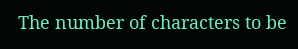The number of characters to be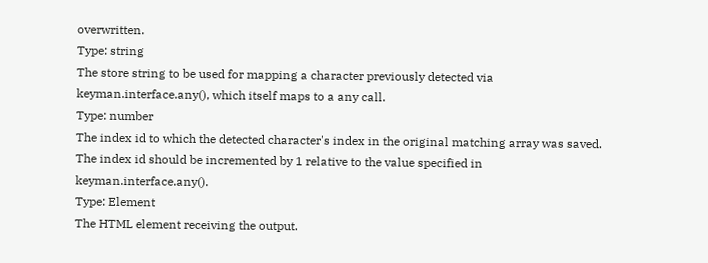overwritten.
Type: string
The store string to be used for mapping a character previously detected via keyman.interface.any(), which itself maps to a any call.
Type: number
The index id to which the detected character's index in the original matching array was saved. The index id should be incremented by 1 relative to the value specified in keyman.interface.any().
Type: Element
The HTML element receiving the output.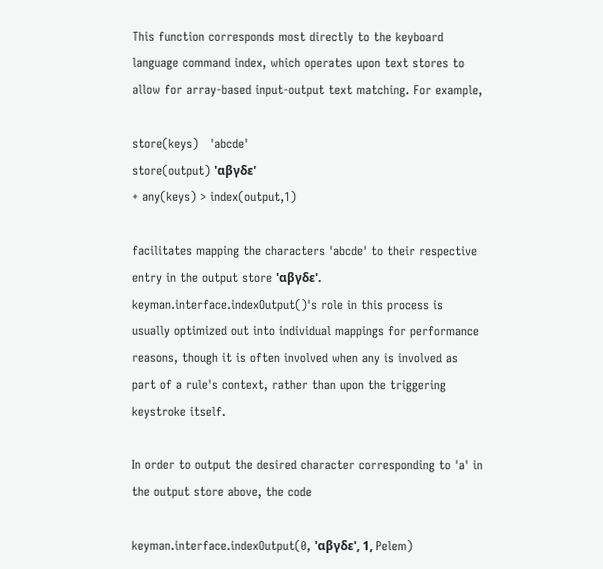This function corresponds most directly to the keyboard language command index, which operates upon text stores to allow for array-based input-output text matching. For example,

store(keys)   'abcde'
store(output) 'αβγδε'
+ any(keys) > index(output,1)

facilitates mapping the characters 'abcde' to their respective entry in the output store 'αβγδε'. keyman.interface.indexOutput()'s role in this process is usually optimized out into individual mappings for performance reasons, though it is often involved when any is involved as part of a rule's context, rather than upon the triggering keystroke itself.

In order to output the desired character corresponding to 'a' in the output store above, the code

keyman.interface.indexOutput(0, 'αβγδε', 1, Pelem)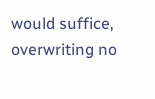would suffice, overwriting no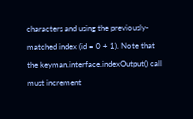characters and using the previously-matched index (id = 0 + 1). Note that the keyman.interface.indexOutput() call must increment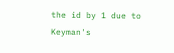the id by 1 due to Keyman's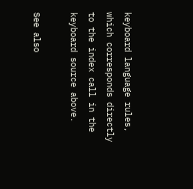keyboard language rules, which corresponds directly to the index call in the keyboard source above.

See also